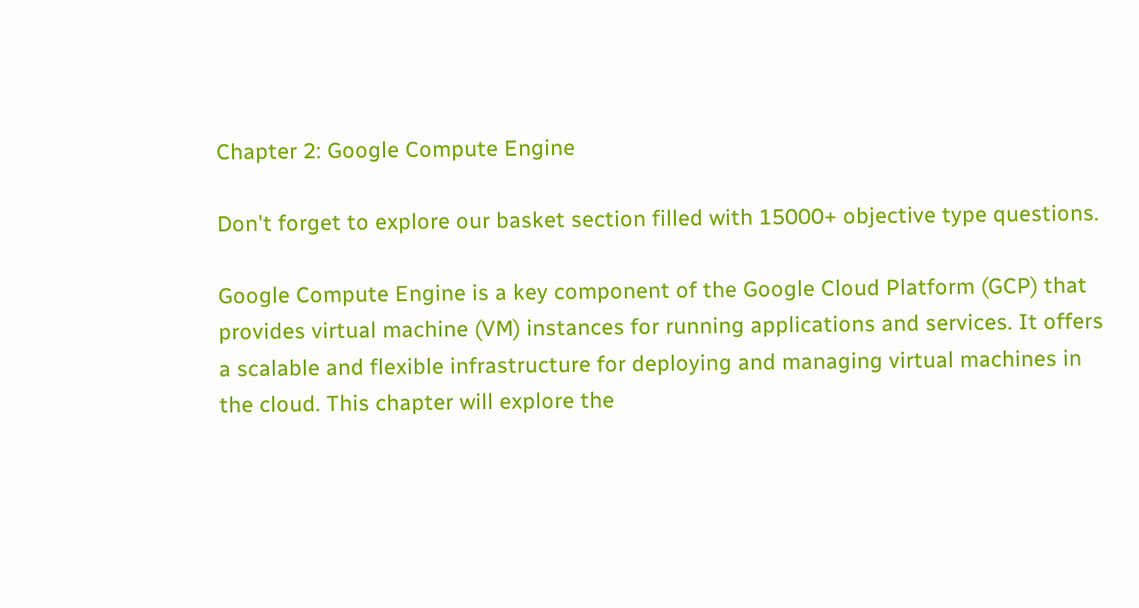Chapter 2: Google Compute Engine

Don't forget to explore our basket section filled with 15000+ objective type questions.

Google Compute Engine is a key component of the Google Cloud Platform (GCP) that provides virtual machine (VM) instances for running applications and services. It offers a scalable and flexible infrastructure for deploying and managing virtual machines in the cloud. This chapter will explore the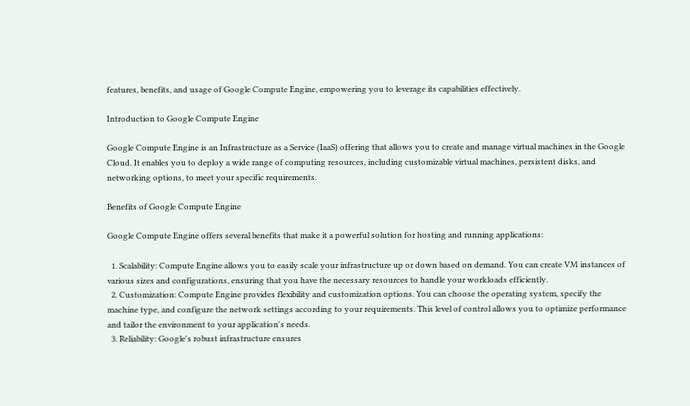features, benefits, and usage of Google Compute Engine, empowering you to leverage its capabilities effectively.

Introduction to Google Compute Engine

Google Compute Engine is an Infrastructure as a Service (IaaS) offering that allows you to create and manage virtual machines in the Google Cloud. It enables you to deploy a wide range of computing resources, including customizable virtual machines, persistent disks, and networking options, to meet your specific requirements.

Benefits of Google Compute Engine

Google Compute Engine offers several benefits that make it a powerful solution for hosting and running applications:

  1. Scalability: Compute Engine allows you to easily scale your infrastructure up or down based on demand. You can create VM instances of various sizes and configurations, ensuring that you have the necessary resources to handle your workloads efficiently.
  2. Customization: Compute Engine provides flexibility and customization options. You can choose the operating system, specify the machine type, and configure the network settings according to your requirements. This level of control allows you to optimize performance and tailor the environment to your application's needs.
  3. Reliability: Google's robust infrastructure ensures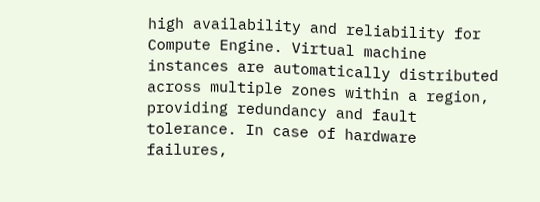high availability and reliability for Compute Engine. Virtual machine instances are automatically distributed across multiple zones within a region, providing redundancy and fault tolerance. In case of hardware failures,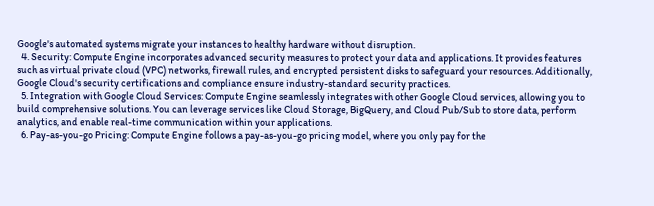Google's automated systems migrate your instances to healthy hardware without disruption.
  4. Security: Compute Engine incorporates advanced security measures to protect your data and applications. It provides features such as virtual private cloud (VPC) networks, firewall rules, and encrypted persistent disks to safeguard your resources. Additionally, Google Cloud's security certifications and compliance ensure industry-standard security practices.
  5. Integration with Google Cloud Services: Compute Engine seamlessly integrates with other Google Cloud services, allowing you to build comprehensive solutions. You can leverage services like Cloud Storage, BigQuery, and Cloud Pub/Sub to store data, perform analytics, and enable real-time communication within your applications.
  6. Pay-as-you-go Pricing: Compute Engine follows a pay-as-you-go pricing model, where you only pay for the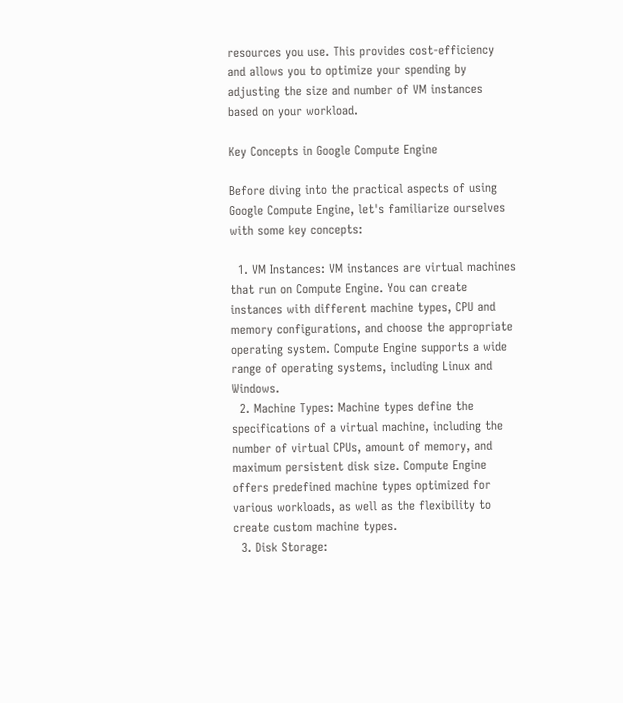resources you use. This provides cost-efficiency and allows you to optimize your spending by adjusting the size and number of VM instances based on your workload.

Key Concepts in Google Compute Engine

Before diving into the practical aspects of using Google Compute Engine, let's familiarize ourselves with some key concepts:

  1. VM Instances: VM instances are virtual machines that run on Compute Engine. You can create instances with different machine types, CPU and memory configurations, and choose the appropriate operating system. Compute Engine supports a wide range of operating systems, including Linux and Windows.
  2. Machine Types: Machine types define the specifications of a virtual machine, including the number of virtual CPUs, amount of memory, and maximum persistent disk size. Compute Engine offers predefined machine types optimized for various workloads, as well as the flexibility to create custom machine types.
  3. Disk Storage: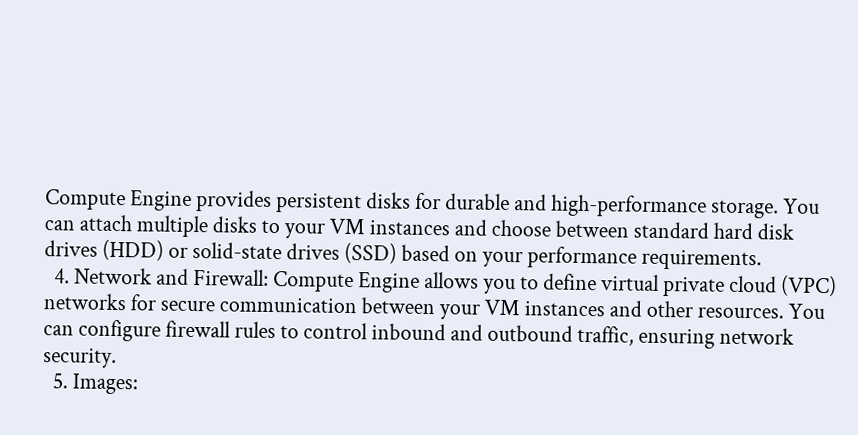Compute Engine provides persistent disks for durable and high-performance storage. You can attach multiple disks to your VM instances and choose between standard hard disk drives (HDD) or solid-state drives (SSD) based on your performance requirements.
  4. Network and Firewall: Compute Engine allows you to define virtual private cloud (VPC) networks for secure communication between your VM instances and other resources. You can configure firewall rules to control inbound and outbound traffic, ensuring network security.
  5. Images: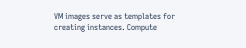VM images serve as templates for creating instances. Compute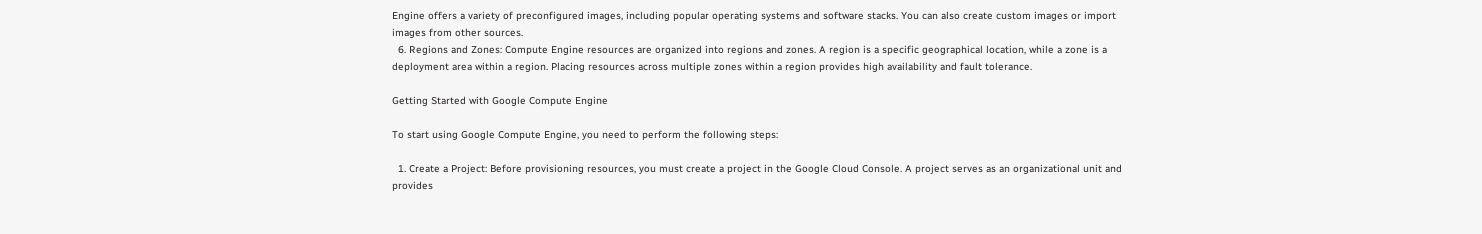Engine offers a variety of preconfigured images, including popular operating systems and software stacks. You can also create custom images or import images from other sources.
  6. Regions and Zones: Compute Engine resources are organized into regions and zones. A region is a specific geographical location, while a zone is a deployment area within a region. Placing resources across multiple zones within a region provides high availability and fault tolerance.

Getting Started with Google Compute Engine

To start using Google Compute Engine, you need to perform the following steps:

  1. Create a Project: Before provisioning resources, you must create a project in the Google Cloud Console. A project serves as an organizational unit and provides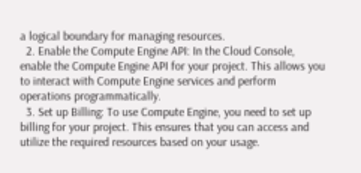a logical boundary for managing resources.
  2. Enable the Compute Engine API: In the Cloud Console, enable the Compute Engine API for your project. This allows you to interact with Compute Engine services and perform operations programmatically.
  3. Set up Billing: To use Compute Engine, you need to set up billing for your project. This ensures that you can access and utilize the required resources based on your usage.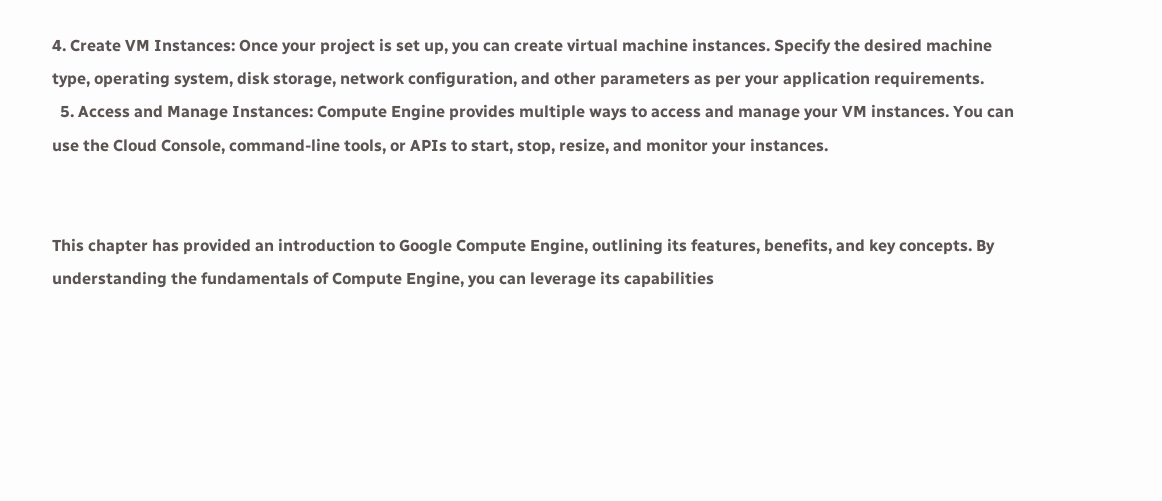4. Create VM Instances: Once your project is set up, you can create virtual machine instances. Specify the desired machine type, operating system, disk storage, network configuration, and other parameters as per your application requirements.
  5. Access and Manage Instances: Compute Engine provides multiple ways to access and manage your VM instances. You can use the Cloud Console, command-line tools, or APIs to start, stop, resize, and monitor your instances.


This chapter has provided an introduction to Google Compute Engine, outlining its features, benefits, and key concepts. By understanding the fundamentals of Compute Engine, you can leverage its capabilities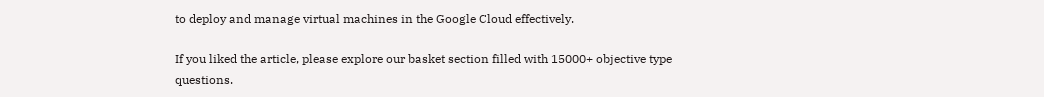to deploy and manage virtual machines in the Google Cloud effectively.

If you liked the article, please explore our basket section filled with 15000+ objective type questions.